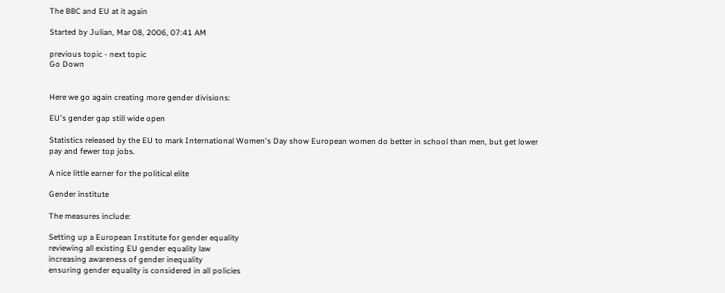The BBC and EU at it again

Started by Julian, Mar 08, 2006, 07:41 AM

previous topic - next topic
Go Down


Here we go again creating more gender divisions:

EU's gender gap still wide open

Statistics released by the EU to mark International Women's Day show European women do better in school than men, but get lower pay and fewer top jobs.

A nice little earner for the political elite

Gender institute

The measures include:

Setting up a European Institute for gender equality
reviewing all existing EU gender equality law
increasing awareness of gender inequality
ensuring gender equality is considered in all policies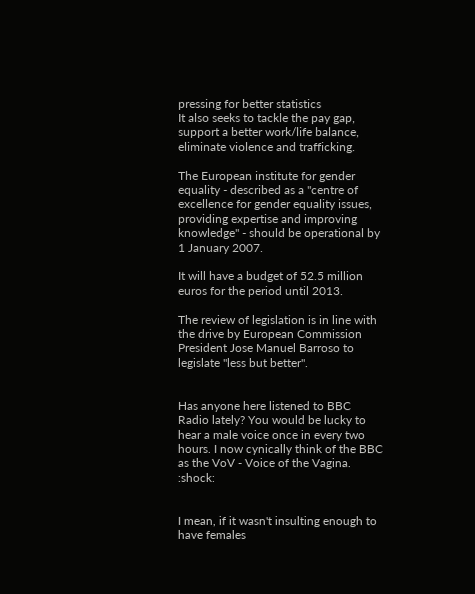pressing for better statistics
It also seeks to tackle the pay gap, support a better work/life balance, eliminate violence and trafficking.

The European institute for gender equality - described as a "centre of excellence for gender equality issues, providing expertise and improving knowledge" - should be operational by 1 January 2007.

It will have a budget of 52.5 million euros for the period until 2013.

The review of legislation is in line with the drive by European Commission President Jose Manuel Barroso to legislate "less but better".


Has anyone here listened to BBC Radio lately? You would be lucky to hear a male voice once in every two hours. I now cynically think of the BBC as the VoV - Voice of the Vagina. :shock:


I mean, if it wasn't insulting enough to have females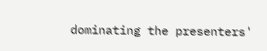dominating the presenters'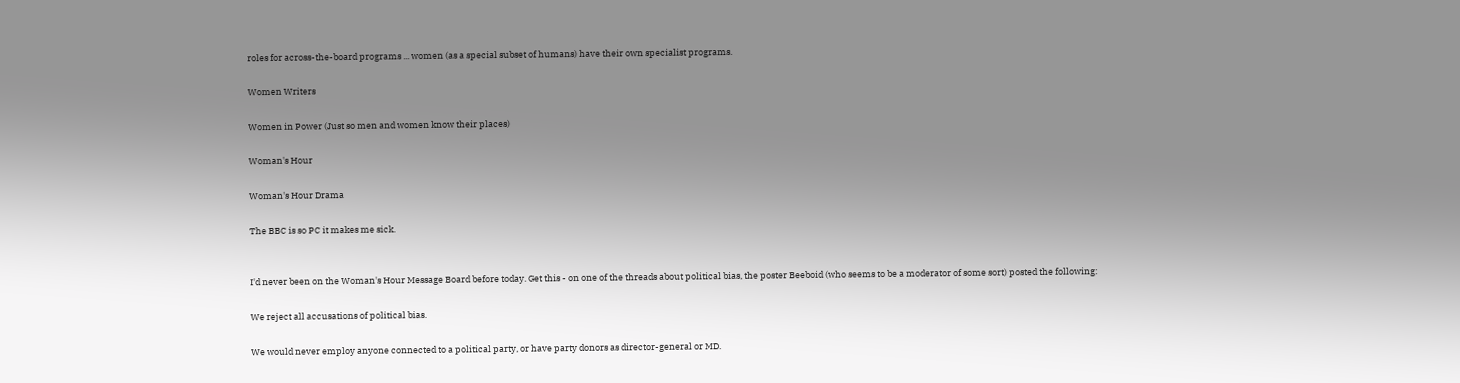roles for across-the-board programs ... women (as a special subset of humans) have their own specialist programs.

Women Writers

Women in Power (Just so men and women know their places)

Woman's Hour

Woman's Hour Drama

The BBC is so PC it makes me sick.


I'd never been on the Woman's Hour Message Board before today. Get this - on one of the threads about political bias, the poster Beeboid (who seems to be a moderator of some sort) posted the following:

We reject all accusations of political bias.

We would never employ anyone connected to a political party, or have party donors as director-general or MD.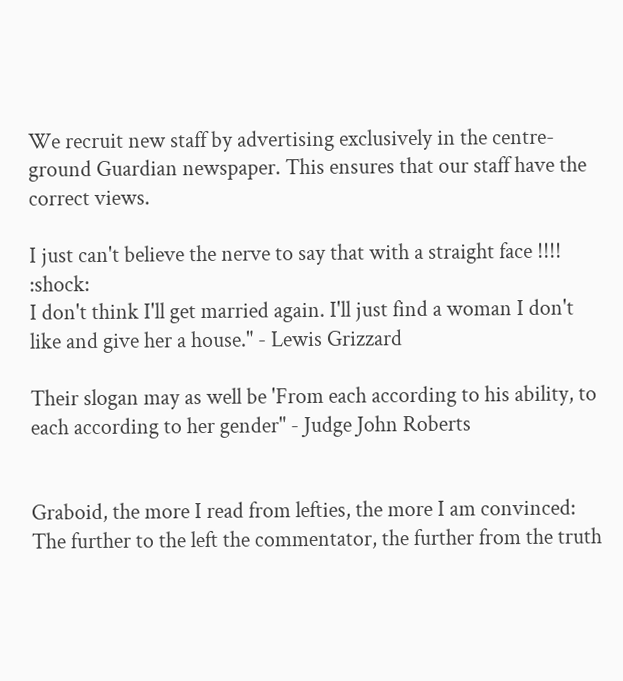We recruit new staff by advertising exclusively in the centre-ground Guardian newspaper. This ensures that our staff have the correct views.

I just can't believe the nerve to say that with a straight face !!!!  :shock:
I don't think I'll get married again. I'll just find a woman I don't like and give her a house." - Lewis Grizzard

Their slogan may as well be 'From each according to his ability, to each according to her gender" - Judge John Roberts


Graboid, the more I read from lefties, the more I am convinced: The further to the left the commentator, the further from the truth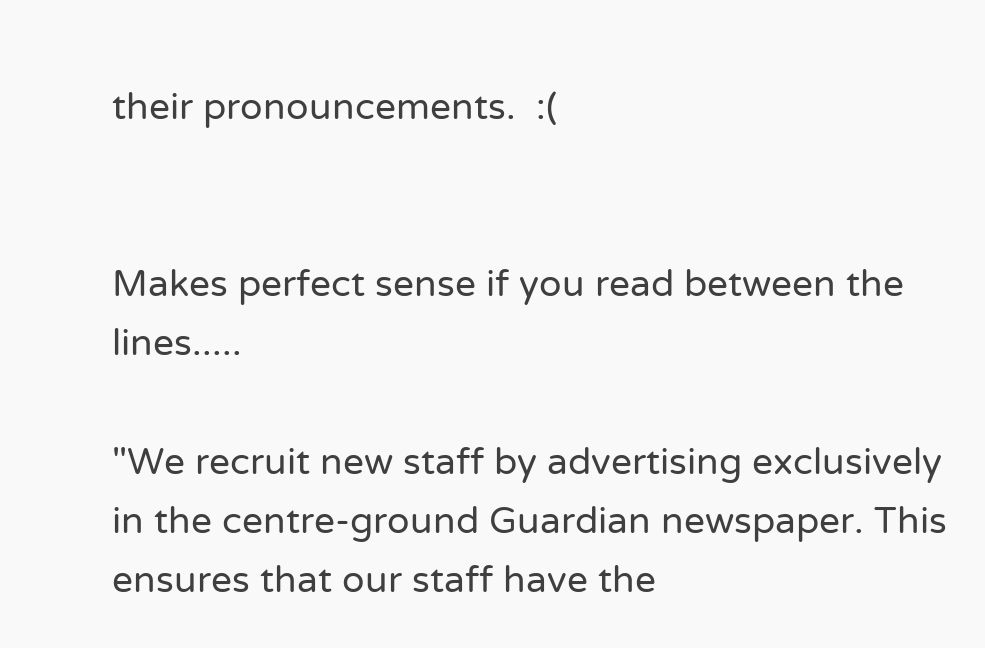their pronouncements.  :(


Makes perfect sense if you read between the lines.....

"We recruit new staff by advertising exclusively in the centre-ground Guardian newspaper. This ensures that our staff have the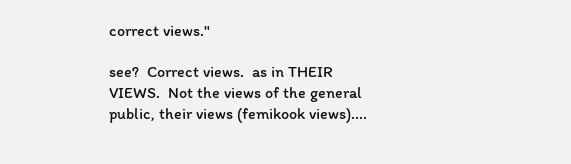correct views."

see?  Correct views.  as in THEIR VIEWS.  Not the views of the general public, their views (femikook views)....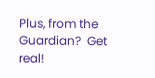Plus, from the Guardian?  Get real!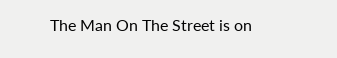The Man On The Street is on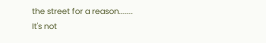the street for a reason.......
It's not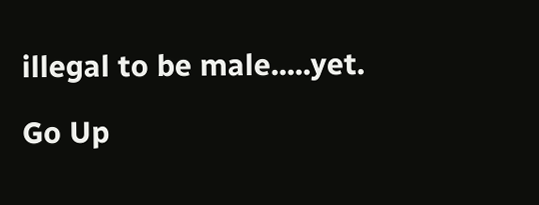illegal to be male.....yet.

Go Up